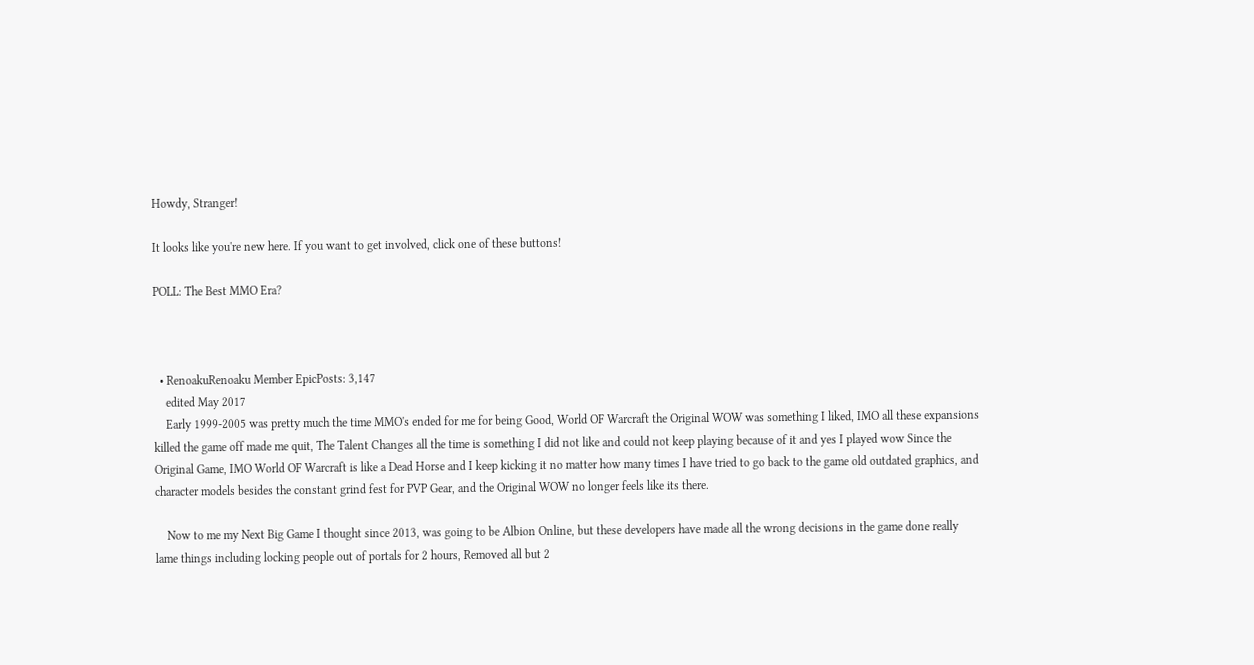Howdy, Stranger!

It looks like you're new here. If you want to get involved, click one of these buttons!

POLL: The Best MMO Era?



  • RenoakuRenoaku Member EpicPosts: 3,147
    edited May 2017
    Early 1999-2005 was pretty much the time MMO's ended for me for being Good, World OF Warcraft the Original WOW was something I liked, IMO all these expansions killed the game off made me quit, The Talent Changes all the time is something I did not like and could not keep playing because of it and yes I played wow Since the Original Game, IMO World OF Warcraft is like a Dead Horse and I keep kicking it no matter how many times I have tried to go back to the game old outdated graphics, and character models besides the constant grind fest for PVP Gear, and the Original WOW no longer feels like its there.

    Now to me my Next Big Game I thought since 2013, was going to be Albion Online, but these developers have made all the wrong decisions in the game done really lame things including locking people out of portals for 2 hours, Removed all but 2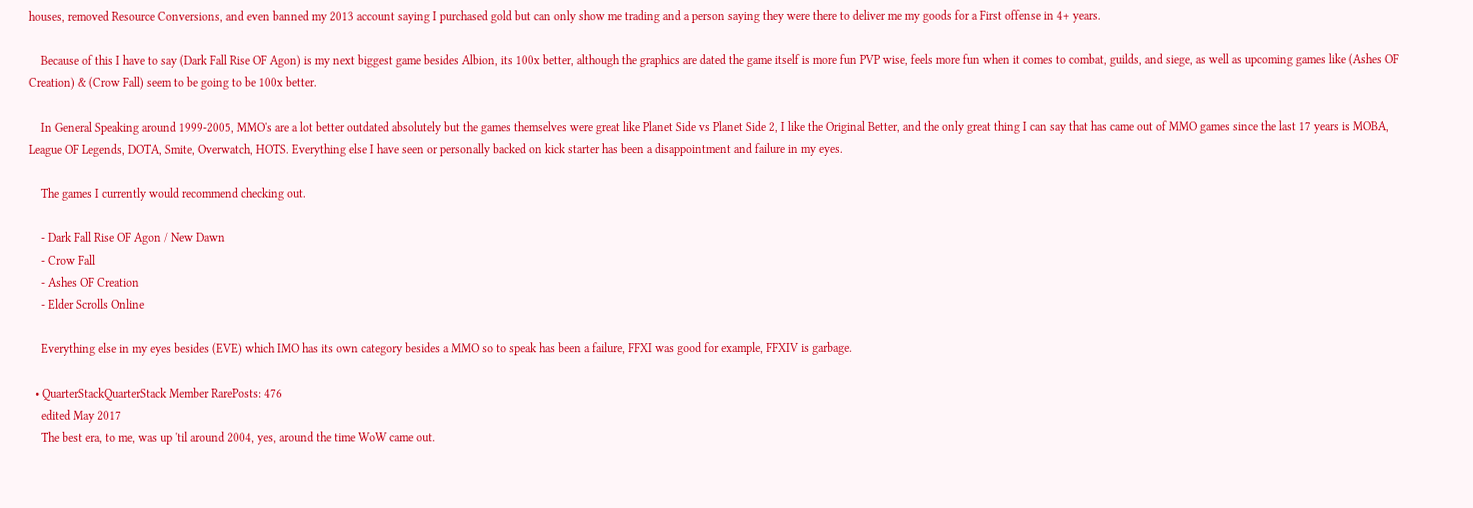houses, removed Resource Conversions, and even banned my 2013 account saying I purchased gold but can only show me trading and a person saying they were there to deliver me my goods for a First offense in 4+ years.

    Because of this I have to say (Dark Fall Rise OF Agon) is my next biggest game besides Albion, its 100x better, although the graphics are dated the game itself is more fun PVP wise, feels more fun when it comes to combat, guilds, and siege, as well as upcoming games like (Ashes OF Creation) & (Crow Fall) seem to be going to be 100x better.

    In General Speaking around 1999-2005, MMO's are a lot better outdated absolutely but the games themselves were great like Planet Side vs Planet Side 2, I like the Original Better, and the only great thing I can say that has came out of MMO games since the last 17 years is MOBA, League OF Legends, DOTA, Smite, Overwatch, HOTS. Everything else I have seen or personally backed on kick starter has been a disappointment and failure in my eyes.

    The games I currently would recommend checking out.

    - Dark Fall Rise OF Agon / New Dawn
    - Crow Fall
    - Ashes OF Creation
    - Elder Scrolls Online

    Everything else in my eyes besides (EVE) which IMO has its own category besides a MMO so to speak has been a failure, FFXI was good for example, FFXIV is garbage.

  • QuarterStackQuarterStack Member RarePosts: 476
    edited May 2017
    The best era, to me, was up 'til around 2004, yes, around the time WoW came out.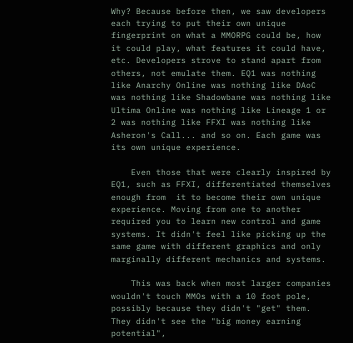Why? Because before then, we saw developers each trying to put their own unique fingerprint on what a MMORPG could be, how it could play, what features it could have, etc. Developers strove to stand apart from others, not emulate them. EQ1 was nothing like Anarchy Online was nothing like DAoC was nothing like Shadowbane was nothing like Ultima Online was nothing like Lineage 1 or 2 was nothing like FFXI was nothing like Asheron's Call... and so on. Each game was its own unique experience.

    Even those that were clearly inspired by EQ1, such as FFXI, differentiated themselves enough from  it to become their own unique experience. Moving from one to another required you to learn new control and game systems. It didn't feel like picking up the same game with different graphics and only marginally different mechanics and systems.

    This was back when most larger companies wouldn't touch MMOs with a 10 foot pole, possibly because they didn't "get" them. They didn't see the "big money earning potential",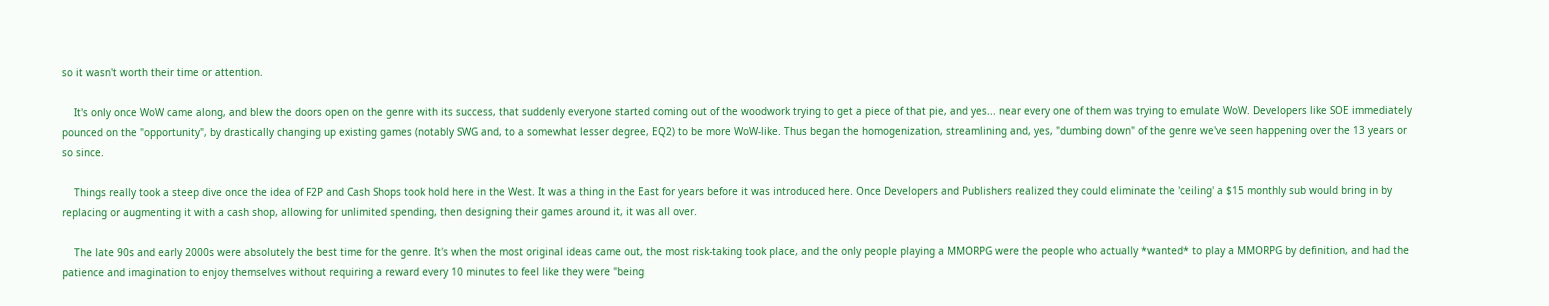so it wasn't worth their time or attention.

    It's only once WoW came along, and blew the doors open on the genre with its success, that suddenly everyone started coming out of the woodwork trying to get a piece of that pie, and yes... near every one of them was trying to emulate WoW. Developers like SOE immediately pounced on the "opportunity", by drastically changing up existing games (notably SWG and, to a somewhat lesser degree, EQ2) to be more WoW-like. Thus began the homogenization, streamlining and, yes, "dumbing down" of the genre we've seen happening over the 13 years or so since.

    Things really took a steep dive once the idea of F2P and Cash Shops took hold here in the West. It was a thing in the East for years before it was introduced here. Once Developers and Publishers realized they could eliminate the 'ceiling' a $15 monthly sub would bring in by replacing or augmenting it with a cash shop, allowing for unlimited spending, then designing their games around it, it was all over.

    The late 90s and early 2000s were absolutely the best time for the genre. It's when the most original ideas came out, the most risk-taking took place, and the only people playing a MMORPG were the people who actually *wanted* to play a MMORPG by definition, and had the patience and imagination to enjoy themselves without requiring a reward every 10 minutes to feel like they were "being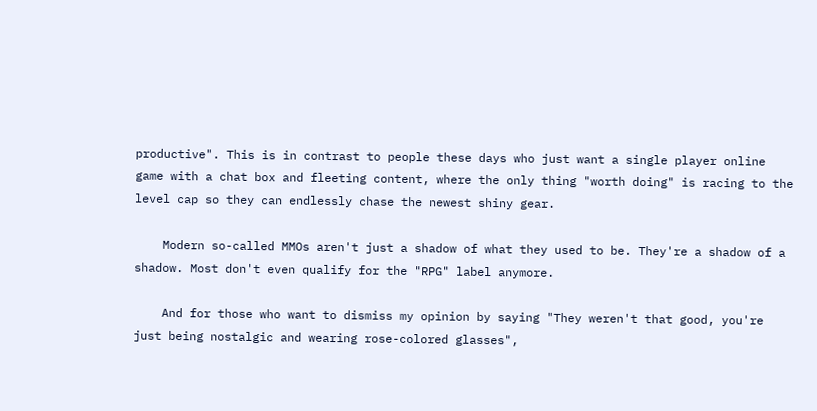productive". This is in contrast to people these days who just want a single player online game with a chat box and fleeting content, where the only thing "worth doing" is racing to the level cap so they can endlessly chase the newest shiny gear.

    Modern so-called MMOs aren't just a shadow of what they used to be. They're a shadow of a shadow. Most don't even qualify for the "RPG" label anymore.

    And for those who want to dismiss my opinion by saying "They weren't that good, you're just being nostalgic and wearing rose-colored glasses",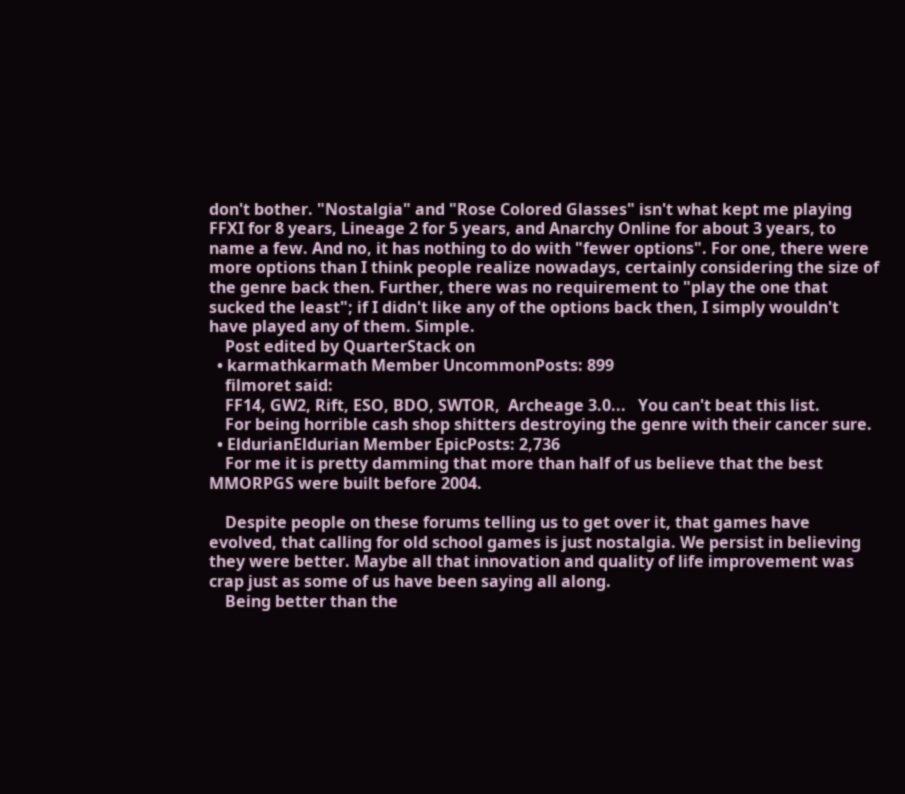don't bother. "Nostalgia" and "Rose Colored Glasses" isn't what kept me playing FFXI for 8 years, Lineage 2 for 5 years, and Anarchy Online for about 3 years, to name a few. And no, it has nothing to do with "fewer options". For one, there were more options than I think people realize nowadays, certainly considering the size of the genre back then. Further, there was no requirement to "play the one that sucked the least"; if I didn't like any of the options back then, I simply wouldn't have played any of them. Simple.
    Post edited by QuarterStack on
  • karmathkarmath Member UncommonPosts: 899
    filmoret said:
    FF14, GW2, Rift, ESO, BDO, SWTOR,  Archeage 3.0...   You can't beat this list.
    For being horrible cash shop shitters destroying the genre with their cancer sure.
  • EldurianEldurian Member EpicPosts: 2,736
    For me it is pretty damming that more than half of us believe that the best MMORPGS were built before 2004.

    Despite people on these forums telling us to get over it, that games have evolved, that calling for old school games is just nostalgia. We persist in believing they were better. Maybe all that innovation and quality of life improvement was crap just as some of us have been saying all along.
    Being better than the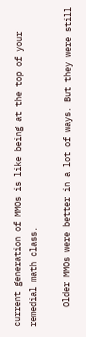current generation of MMOs is like being at the top of your remedial math class.

    Older MMOs were better in a lot of ways. But they were still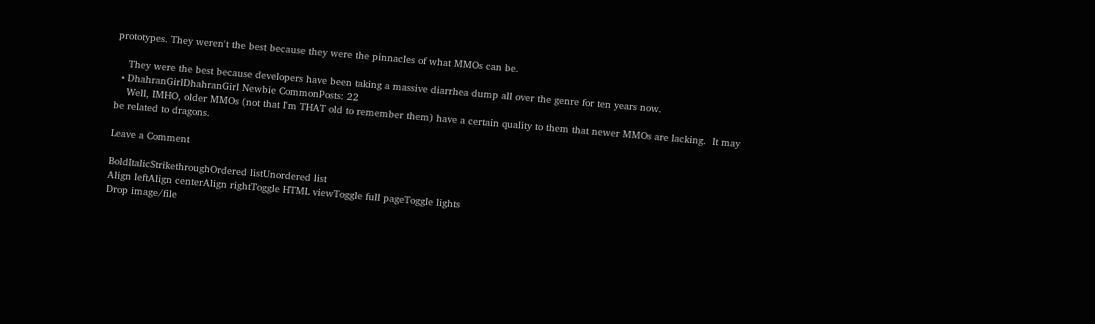prototypes. They weren't the best because they were the pinnacles of what MMOs can be.

    They were the best because developers have been taking a massive diarrhea dump all over the genre for ten years now.
  • DhahranGirlDhahranGirl Newbie CommonPosts: 22
    Well, IMHO, older MMOs (not that I'm THAT old to remember them) have a certain quality to them that newer MMOs are lacking.  It may be related to dragons.

Leave a Comment

BoldItalicStrikethroughOrdered listUnordered list
Align leftAlign centerAlign rightToggle HTML viewToggle full pageToggle lights
Drop image/file